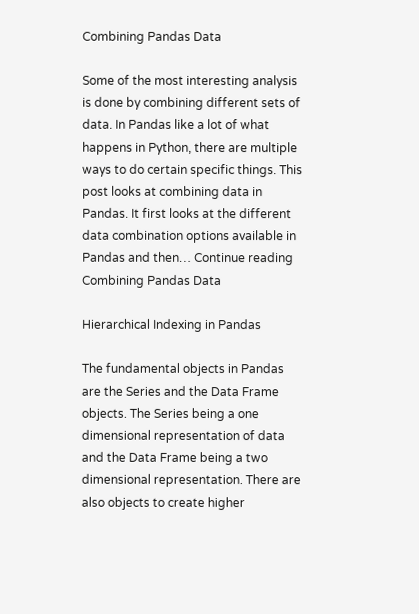Combining Pandas Data

Some of the most interesting analysis is done by combining different sets of data. In Pandas like a lot of what happens in Python, there are multiple ways to do certain specific things. This post looks at combining data in Pandas. It first looks at the different data combination options available in Pandas and then… Continue reading Combining Pandas Data

Hierarchical Indexing in Pandas

The fundamental objects in Pandas are the Series and the Data Frame objects. The Series being a one dimensional representation of data and the Data Frame being a two dimensional representation. There are also objects to create higher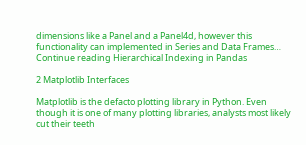dimensions like a Panel and a Panel4d, however this functionality can implemented in Series and Data Frames… Continue reading Hierarchical Indexing in Pandas

2 Matplotlib Interfaces

Matplotlib is the defacto plotting library in Python. Even though it is one of many plotting libraries, analysts most likely cut their teeth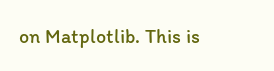on Matplotlib. This is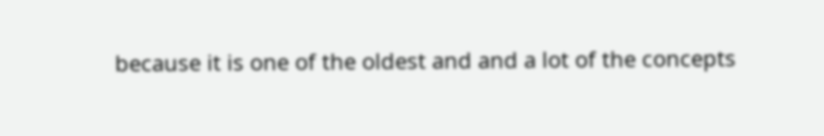because it is one of the oldest and and a lot of the concepts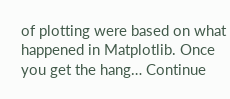of plotting were based on what happened in Matplotlib. Once you get the hang… Continue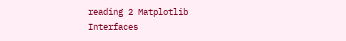reading 2 Matplotlib Interfaces